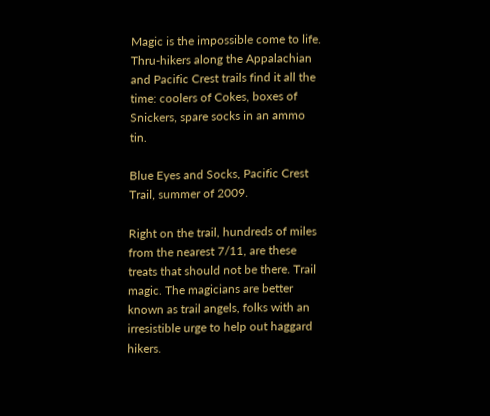Magic is the impossible come to life. Thru-hikers along the Appalachian and Pacific Crest trails find it all the time: coolers of Cokes, boxes of Snickers, spare socks in an ammo tin.

Blue Eyes and Socks, Pacific Crest Trail, summer of 2009.

Right on the trail, hundreds of miles from the nearest 7/11, are these treats that should not be there. Trail magic. The magicians are better known as trail angels, folks with an irresistible urge to help out haggard hikers.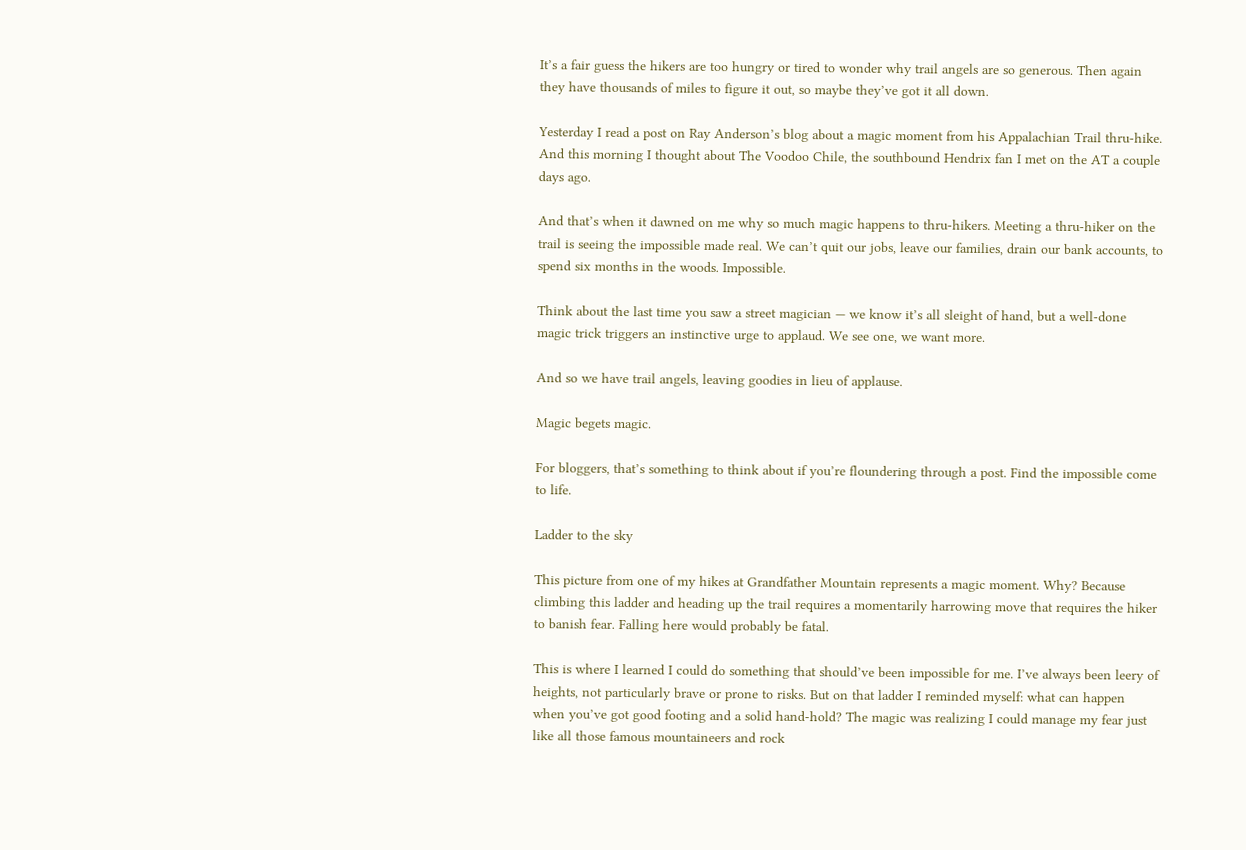It’s a fair guess the hikers are too hungry or tired to wonder why trail angels are so generous. Then again they have thousands of miles to figure it out, so maybe they’ve got it all down.

Yesterday I read a post on Ray Anderson’s blog about a magic moment from his Appalachian Trail thru-hike. And this morning I thought about The Voodoo Chile, the southbound Hendrix fan I met on the AT a couple days ago.

And that’s when it dawned on me why so much magic happens to thru-hikers. Meeting a thru-hiker on the trail is seeing the impossible made real. We can’t quit our jobs, leave our families, drain our bank accounts, to spend six months in the woods. Impossible.

Think about the last time you saw a street magician — we know it’s all sleight of hand, but a well-done magic trick triggers an instinctive urge to applaud. We see one, we want more.

And so we have trail angels, leaving goodies in lieu of applause.

Magic begets magic.

For bloggers, that’s something to think about if you’re floundering through a post. Find the impossible come to life.

Ladder to the sky

This picture from one of my hikes at Grandfather Mountain represents a magic moment. Why? Because climbing this ladder and heading up the trail requires a momentarily harrowing move that requires the hiker to banish fear. Falling here would probably be fatal.

This is where I learned I could do something that should’ve been impossible for me. I’ve always been leery of heights, not particularly brave or prone to risks. But on that ladder I reminded myself: what can happen when you’ve got good footing and a solid hand-hold? The magic was realizing I could manage my fear just like all those famous mountaineers and rock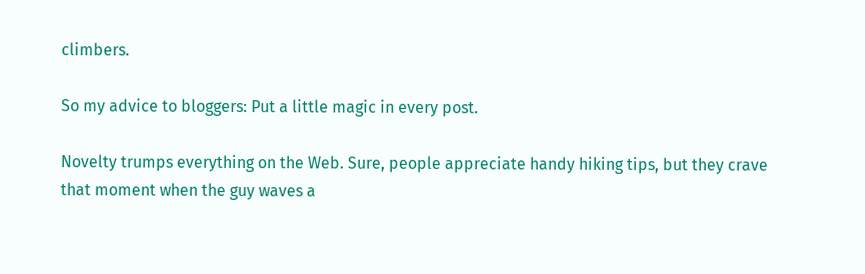climbers.

So my advice to bloggers: Put a little magic in every post.

Novelty trumps everything on the Web. Sure, people appreciate handy hiking tips, but they crave that moment when the guy waves a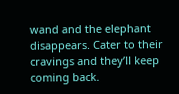wand and the elephant disappears. Cater to their cravings and they’ll keep coming back.